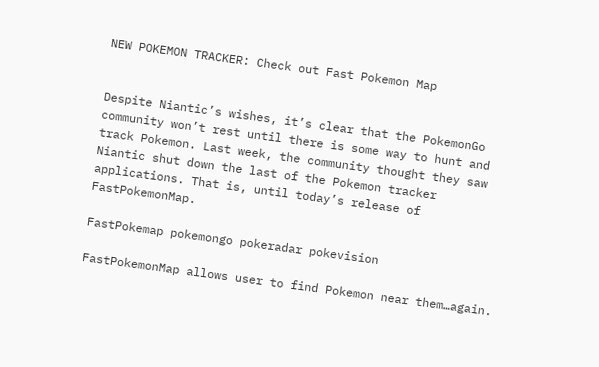NEW POKEMON TRACKER: Check out Fast Pokemon Map


Despite Niantic’s wishes, it’s clear that the PokemonGo community won’t rest until there is some way to hunt and track Pokemon. Last week, the community thought they saw Niantic shut down the last of the Pokemon tracker applications. That is, until today’s release of FastPokemonMap.

FastPokemap pokemongo pokeradar pokevision

FastPokemonMap allows user to find Pokemon near them…again.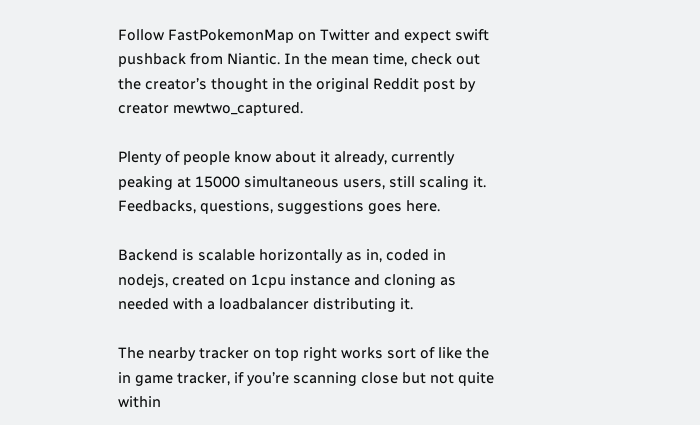Follow FastPokemonMap on Twitter and expect swift pushback from Niantic. In the mean time, check out the creator’s thought in the original Reddit post by creator mewtwo_captured.

Plenty of people know about it already, currently peaking at 15000 simultaneous users, still scaling it. Feedbacks, questions, suggestions goes here.

Backend is scalable horizontally as in, coded in nodejs, created on 1cpu instance and cloning as needed with a loadbalancer distributing it.

The nearby tracker on top right works sort of like the in game tracker, if you’re scanning close but not quite within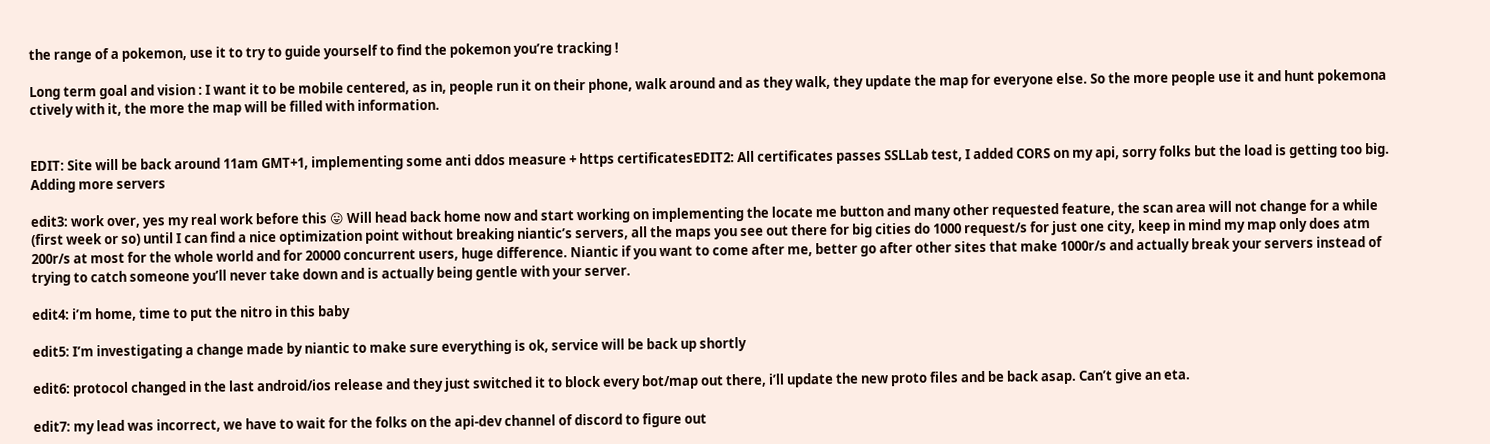the range of a pokemon, use it to try to guide yourself to find the pokemon you’re tracking !

Long term goal and vision : I want it to be mobile centered, as in, people run it on their phone, walk around and as they walk, they update the map for everyone else. So the more people use it and hunt pokemona ctively with it, the more the map will be filled with information.


EDIT: Site will be back around 11am GMT+1, implementing some anti ddos measure + https certificatesEDIT2: All certificates passes SSLLab test, I added CORS on my api, sorry folks but the load is getting too big. Adding more servers

edit3: work over, yes my real work before this 😛 Will head back home now and start working on implementing the locate me button and many other requested feature, the scan area will not change for a while (first week or so) until I can find a nice optimization point without breaking niantic’s servers, all the maps you see out there for big cities do 1000 request/s for just one city, keep in mind my map only does atm 200r/s at most for the whole world and for 20000 concurrent users, huge difference. Niantic if you want to come after me, better go after other sites that make 1000r/s and actually break your servers instead of trying to catch someone you’ll never take down and is actually being gentle with your server.

edit4: i’m home, time to put the nitro in this baby

edit5: I’m investigating a change made by niantic to make sure everything is ok, service will be back up shortly

edit6: protocol changed in the last android/ios release and they just switched it to block every bot/map out there, i’ll update the new proto files and be back asap. Can’t give an eta.

edit7: my lead was incorrect, we have to wait for the folks on the api-dev channel of discord to figure out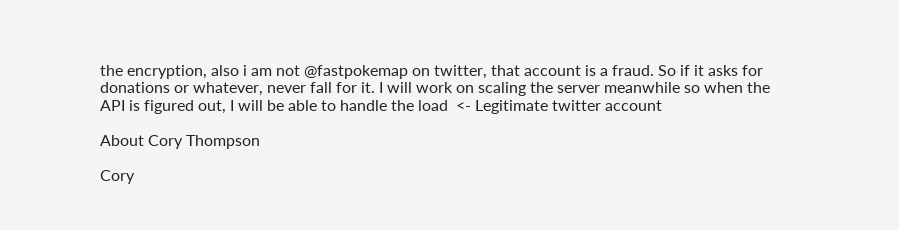the encryption, also i am not @fastpokemap on twitter, that account is a fraud. So if it asks for donations or whatever, never fall for it. I will work on scaling the server meanwhile so when the API is figured out, I will be able to handle the load  <- Legitimate twitter account

About Cory Thompson

Cory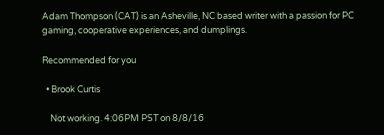Adam Thompson (CAT) is an Asheville, NC based writer with a passion for PC gaming, cooperative experiences, and dumplings.

Recommended for you

  • Brook Curtis

    Not working. 4:06PM PST on 8/8/16